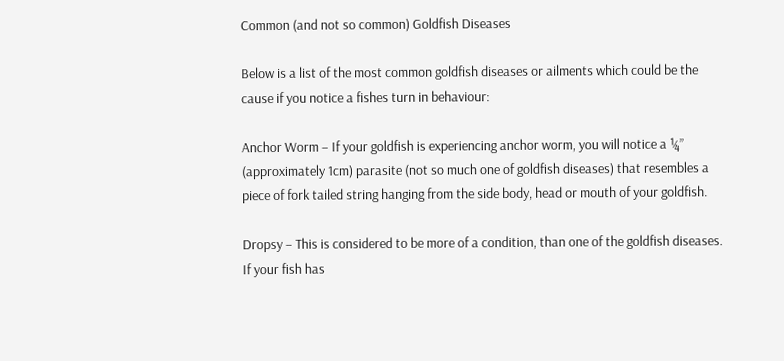Common (and not so common) Goldfish Diseases

Below is a list of the most common goldfish diseases or ailments which could be the cause if you notice a fishes turn in behaviour:

Anchor Worm – If your goldfish is experiencing anchor worm, you will notice a ¼” (approximately 1cm) parasite (not so much one of goldfish diseases) that resembles a piece of fork tailed string hanging from the side body, head or mouth of your goldfish.

Dropsy – This is considered to be more of a condition, than one of the goldfish diseases. If your fish has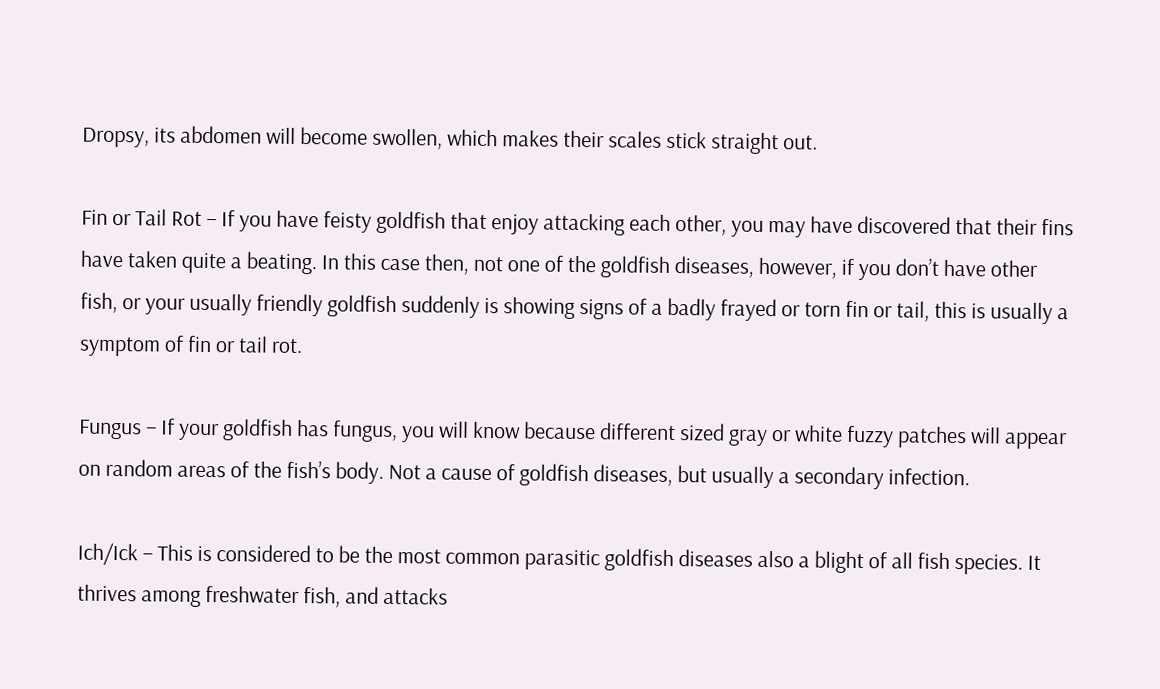Dropsy, its abdomen will become swollen, which makes their scales stick straight out.

Fin or Tail Rot – If you have feisty goldfish that enjoy attacking each other, you may have discovered that their fins have taken quite a beating. In this case then, not one of the goldfish diseases, however, if you don’t have other fish, or your usually friendly goldfish suddenly is showing signs of a badly frayed or torn fin or tail, this is usually a symptom of fin or tail rot.

Fungus – If your goldfish has fungus, you will know because different sized gray or white fuzzy patches will appear on random areas of the fish’s body. Not a cause of goldfish diseases, but usually a secondary infection.

Ich/Ick – This is considered to be the most common parasitic goldfish diseases also a blight of all fish species. It thrives among freshwater fish, and attacks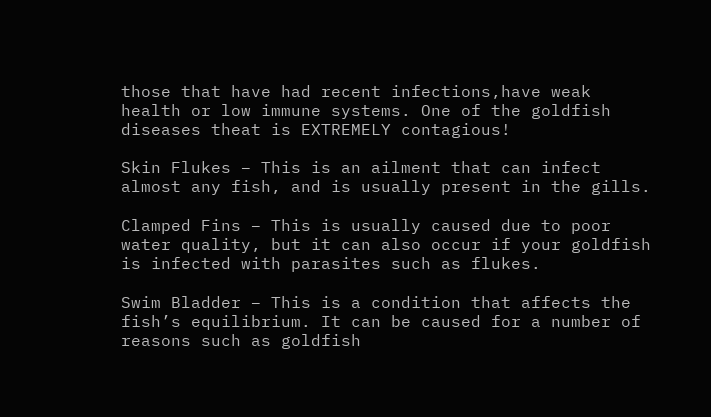those that have had recent infections,have weak health or low immune systems. One of the goldfish diseases theat is EXTREMELY contagious!

Skin Flukes – This is an ailment that can infect almost any fish, and is usually present in the gills.

Clamped Fins – This is usually caused due to poor water quality, but it can also occur if your goldfish is infected with parasites such as flukes.

Swim Bladder – This is a condition that affects the fish’s equilibrium. It can be caused for a number of reasons such as goldfish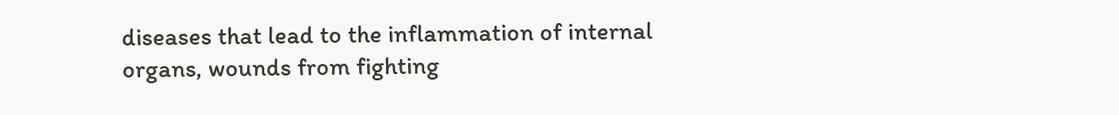diseases that lead to the inflammation of internal organs, wounds from fighting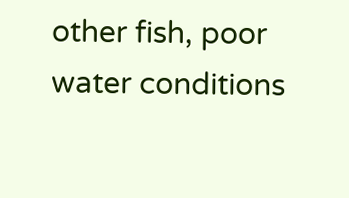other fish, poor water conditions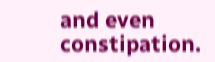and even constipation.